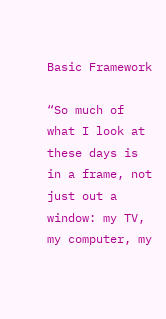Basic Framework

“So much of what I look at these days is in a frame, not just out a window: my TV, my computer, my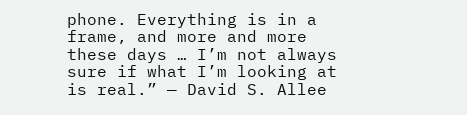phone. Everything is in a frame, and more and more these days … I’m not always sure if what I’m looking at is real.” — David S. Allee